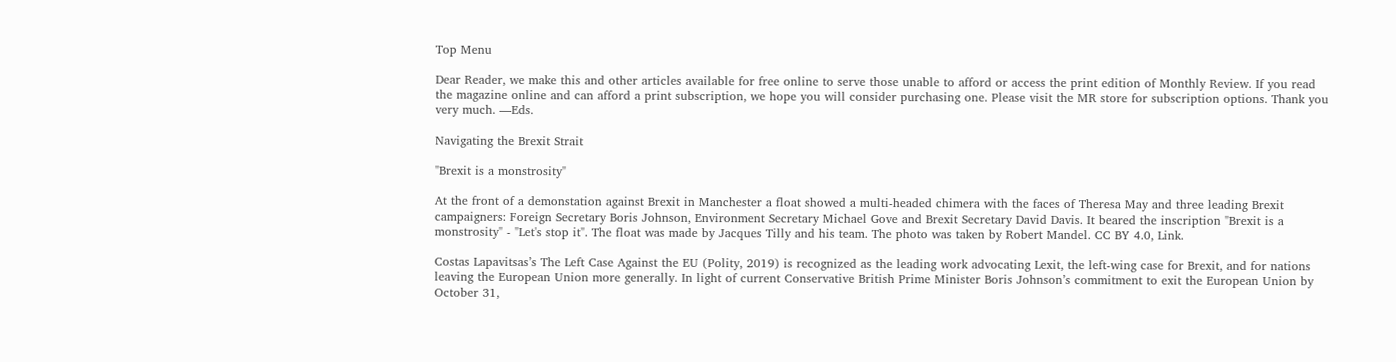Top Menu

Dear Reader, we make this and other articles available for free online to serve those unable to afford or access the print edition of Monthly Review. If you read the magazine online and can afford a print subscription, we hope you will consider purchasing one. Please visit the MR store for subscription options. Thank you very much. —Eds.

Navigating the Brexit Strait

"Brexit is a monstrosity"

At the front of a demonstation against Brexit in Manchester a float showed a multi-headed chimera with the faces of Theresa May and three leading Brexit campaigners: Foreign Secretary Boris Johnson, Environment Secretary Michael Gove and Brexit Secretary David Davis. It beared the inscription "Brexit is a monstrosity" - "Let's stop it". The float was made by Jacques Tilly and his team. The photo was taken by Robert Mandel. CC BY 4.0, Link.

Costas Lapavitsas’s The Left Case Against the EU (Polity, 2019) is recognized as the leading work advocating Lexit, the left-wing case for Brexit, and for nations leaving the European Union more generally. In light of current Conservative British Prime Minister Boris Johnson’s commitment to exit the European Union by October 31,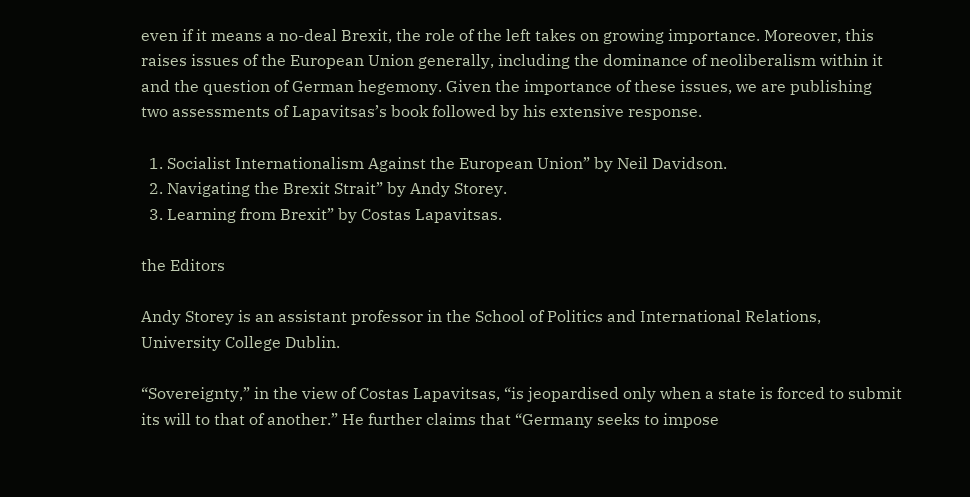even if it means a no-deal Brexit, the role of the left takes on growing importance. Moreover, this raises issues of the European Union generally, including the dominance of neoliberalism within it and the question of German hegemony. Given the importance of these issues, we are publishing two assessments of Lapavitsas’s book followed by his extensive response.

  1. Socialist Internationalism Against the European Union” by Neil Davidson.
  2. Navigating the Brexit Strait” by Andy Storey.
  3. Learning from Brexit” by Costas Lapavitsas.

the Editors

Andy Storey is an assistant professor in the School of Politics and International Relations, University College Dublin.

“Sovereignty,” in the view of Costas Lapavitsas, “is jeopardised only when a state is forced to submit its will to that of another.” He further claims that “Germany seeks to impose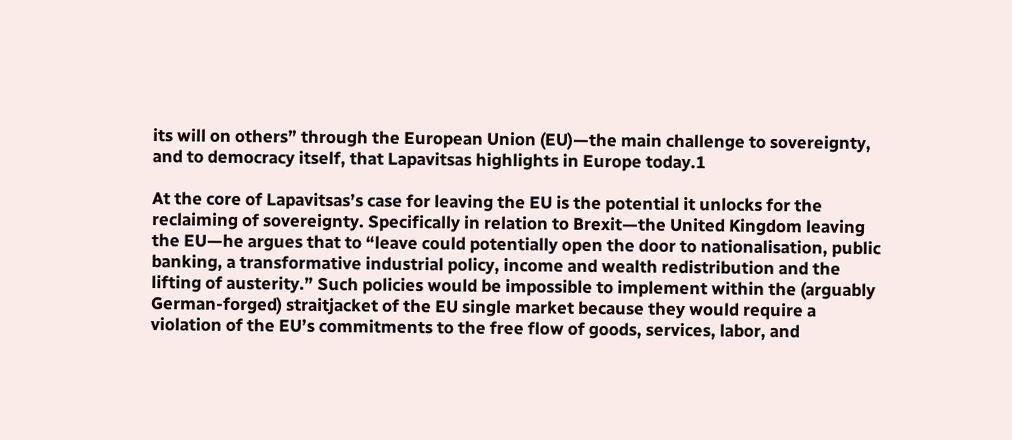its will on others” through the European Union (EU)—the main challenge to sovereignty, and to democracy itself, that Lapavitsas highlights in Europe today.1

At the core of Lapavitsas’s case for leaving the EU is the potential it unlocks for the reclaiming of sovereignty. Specifically in relation to Brexit—the United Kingdom leaving the EU—he argues that to “leave could potentially open the door to nationalisation, public banking, a transformative industrial policy, income and wealth redistribution and the lifting of austerity.” Such policies would be impossible to implement within the (arguably German-forged) straitjacket of the EU single market because they would require a violation of the EU’s commitments to the free flow of goods, services, labor, and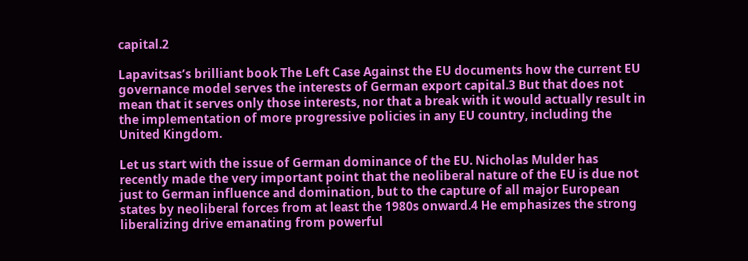capital.2

Lapavitsas’s brilliant book The Left Case Against the EU documents how the current EU governance model serves the interests of German export capital.3 But that does not mean that it serves only those interests, nor that a break with it would actually result in the implementation of more progressive policies in any EU country, including the United Kingdom.

Let us start with the issue of German dominance of the EU. Nicholas Mulder has recently made the very important point that the neoliberal nature of the EU is due not just to German influence and domination, but to the capture of all major European states by neoliberal forces from at least the 1980s onward.4 He emphasizes the strong liberalizing drive emanating from powerful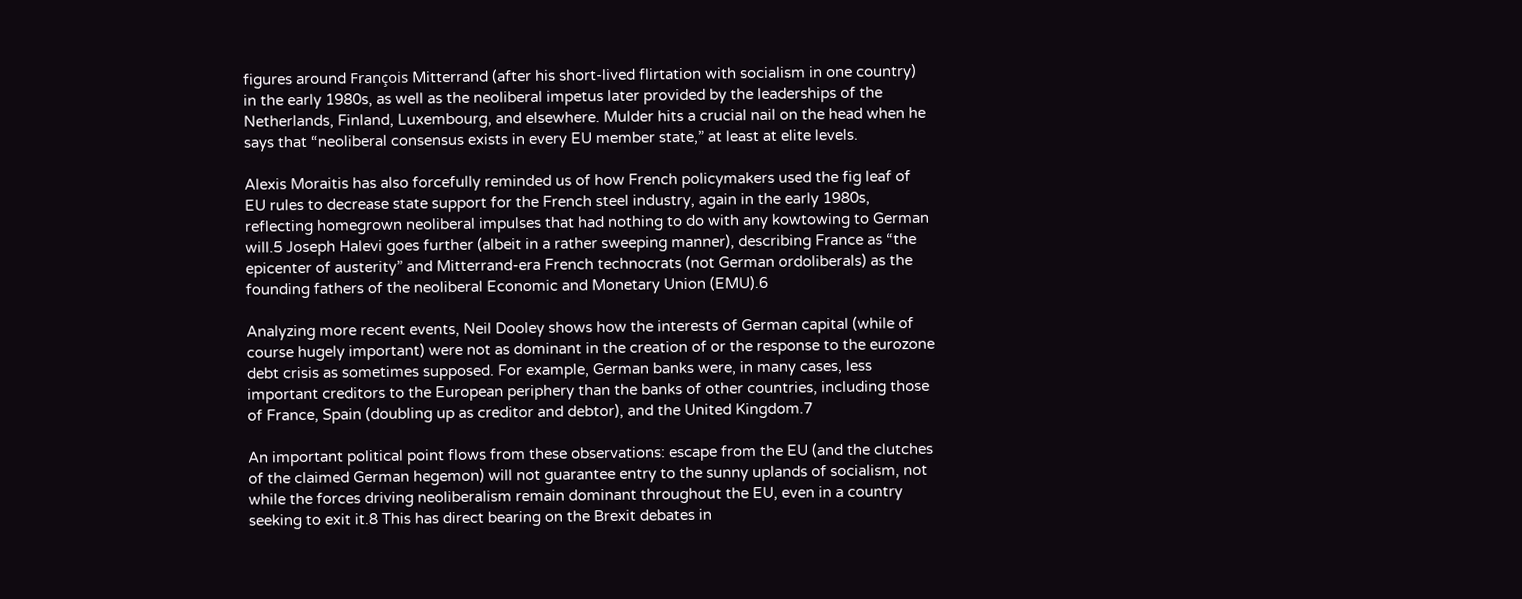figures around François Mitterrand (after his short-lived flirtation with socialism in one country) in the early 1980s, as well as the neoliberal impetus later provided by the leaderships of the Netherlands, Finland, Luxembourg, and elsewhere. Mulder hits a crucial nail on the head when he says that “neoliberal consensus exists in every EU member state,” at least at elite levels.

Alexis Moraitis has also forcefully reminded us of how French policymakers used the fig leaf of EU rules to decrease state support for the French steel industry, again in the early 1980s, reflecting homegrown neoliberal impulses that had nothing to do with any kowtowing to German will.5 Joseph Halevi goes further (albeit in a rather sweeping manner), describing France as “the epicenter of austerity” and Mitterrand-era French technocrats (not German ordoliberals) as the founding fathers of the neoliberal Economic and Monetary Union (EMU).6

Analyzing more recent events, Neil Dooley shows how the interests of German capital (while of course hugely important) were not as dominant in the creation of or the response to the eurozone debt crisis as sometimes supposed. For example, German banks were, in many cases, less important creditors to the European periphery than the banks of other countries, including those of France, Spain (doubling up as creditor and debtor), and the United Kingdom.7

An important political point flows from these observations: escape from the EU (and the clutches of the claimed German hegemon) will not guarantee entry to the sunny uplands of socialism, not while the forces driving neoliberalism remain dominant throughout the EU, even in a country seeking to exit it.8 This has direct bearing on the Brexit debates in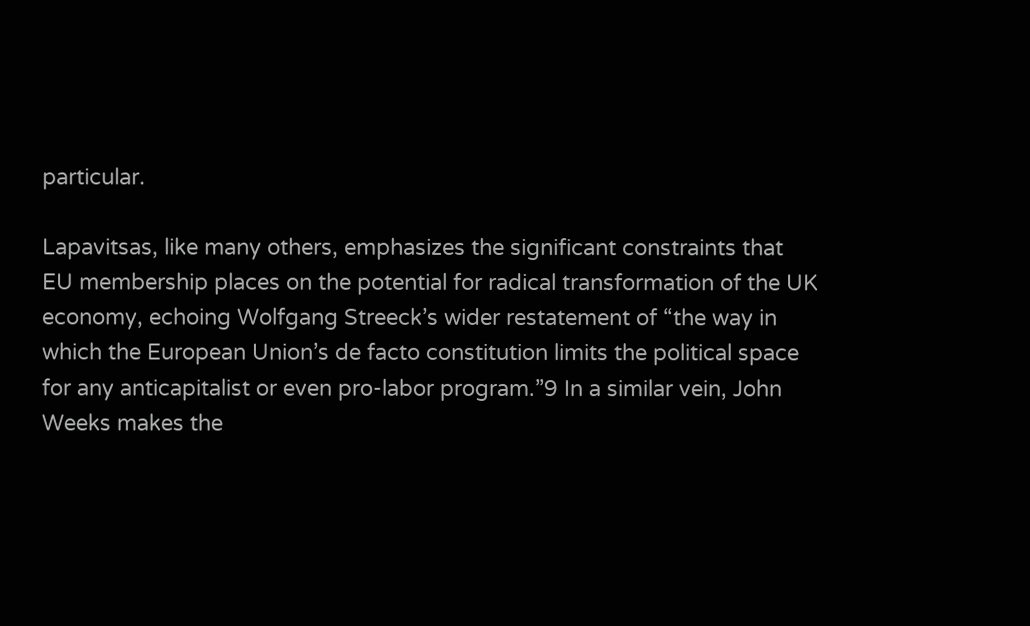particular.

Lapavitsas, like many others, emphasizes the significant constraints that EU membership places on the potential for radical transformation of the UK economy, echoing Wolfgang Streeck’s wider restatement of “the way in which the European Union’s de facto constitution limits the political space for any anticapitalist or even pro-labor program.”9 In a similar vein, John Weeks makes the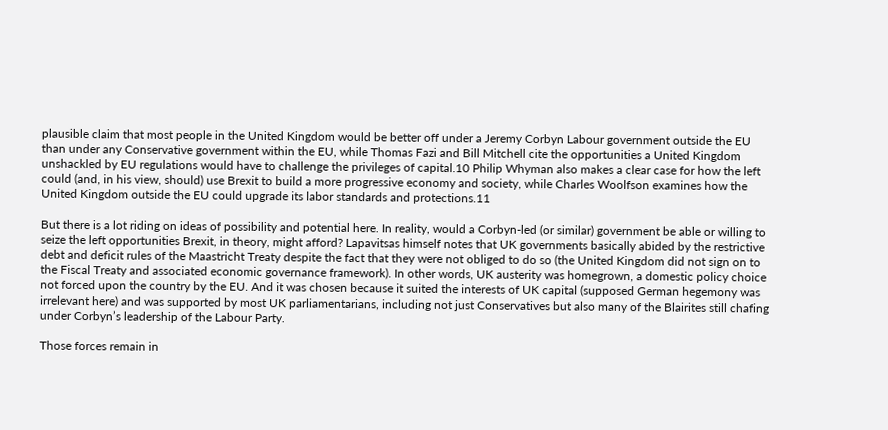plausible claim that most people in the United Kingdom would be better off under a Jeremy Corbyn Labour government outside the EU than under any Conservative government within the EU, while Thomas Fazi and Bill Mitchell cite the opportunities a United Kingdom unshackled by EU regulations would have to challenge the privileges of capital.10 Philip Whyman also makes a clear case for how the left could (and, in his view, should) use Brexit to build a more progressive economy and society, while Charles Woolfson examines how the United Kingdom outside the EU could upgrade its labor standards and protections.11

But there is a lot riding on ideas of possibility and potential here. In reality, would a Corbyn-led (or similar) government be able or willing to seize the left opportunities Brexit, in theory, might afford? Lapavitsas himself notes that UK governments basically abided by the restrictive debt and deficit rules of the Maastricht Treaty despite the fact that they were not obliged to do so (the United Kingdom did not sign on to the Fiscal Treaty and associated economic governance framework). In other words, UK austerity was homegrown, a domestic policy choice not forced upon the country by the EU. And it was chosen because it suited the interests of UK capital (supposed German hegemony was irrelevant here) and was supported by most UK parliamentarians, including not just Conservatives but also many of the Blairites still chafing under Corbyn’s leadership of the Labour Party.

Those forces remain in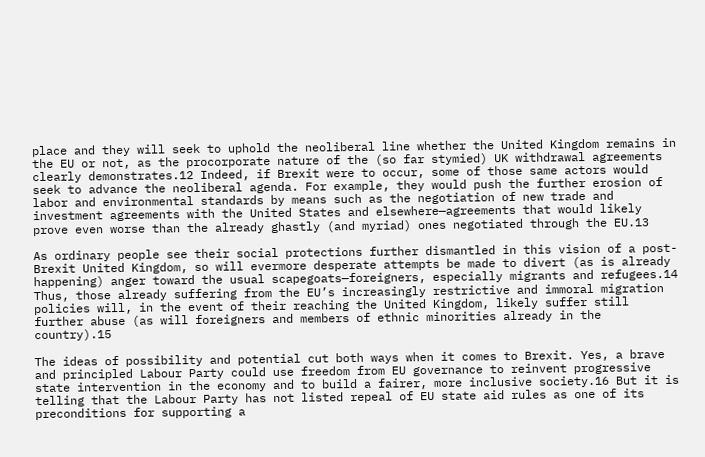place and they will seek to uphold the neoliberal line whether the United Kingdom remains in the EU or not, as the procorporate nature of the (so far stymied) UK withdrawal agreements clearly demonstrates.12 Indeed, if Brexit were to occur, some of those same actors would seek to advance the neoliberal agenda. For example, they would push the further erosion of labor and environmental standards by means such as the negotiation of new trade and investment agreements with the United States and elsewhere—agreements that would likely prove even worse than the already ghastly (and myriad) ones negotiated through the EU.13

As ordinary people see their social protections further dismantled in this vision of a post-Brexit United Kingdom, so will evermore desperate attempts be made to divert (as is already happening) anger toward the usual scapegoats—foreigners, especially migrants and refugees.14 Thus, those already suffering from the EU’s increasingly restrictive and immoral migration policies will, in the event of their reaching the United Kingdom, likely suffer still further abuse (as will foreigners and members of ethnic minorities already in the country).15

The ideas of possibility and potential cut both ways when it comes to Brexit. Yes, a brave and principled Labour Party could use freedom from EU governance to reinvent progressive state intervention in the economy and to build a fairer, more inclusive society.16 But it is telling that the Labour Party has not listed repeal of EU state aid rules as one of its preconditions for supporting a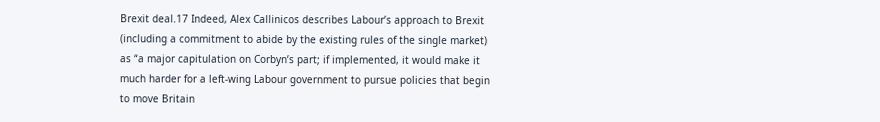Brexit deal.17 Indeed, Alex Callinicos describes Labour’s approach to Brexit (including a commitment to abide by the existing rules of the single market) as “a major capitulation on Corbyn’s part; if implemented, it would make it much harder for a left-wing Labour government to pursue policies that begin to move Britain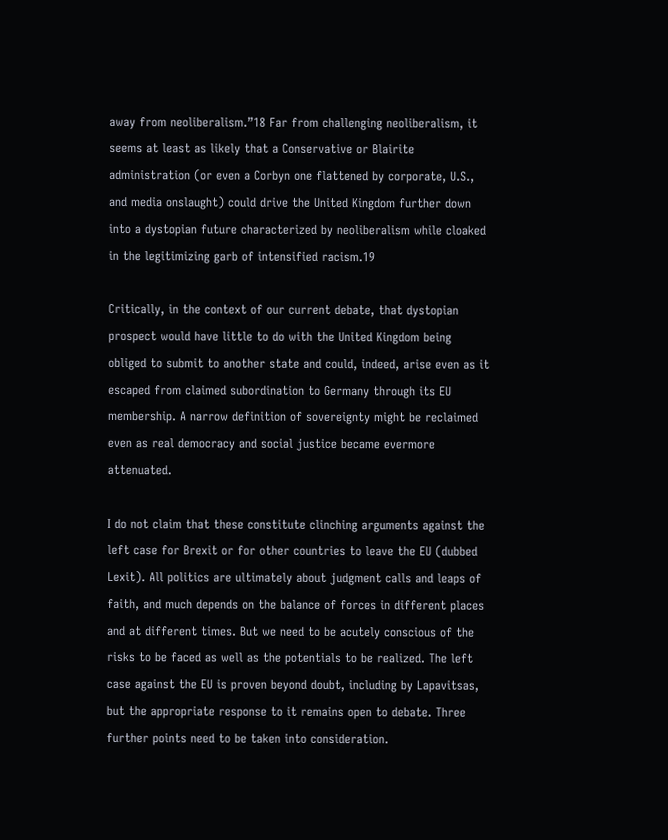away from neoliberalism.”18 Far from challenging neoliberalism, it seems at least as likely that a Conservative or Blairite administration (or even a Corbyn one flattened by corporate, U.S., and media onslaught) could drive the United Kingdom further down into a dystopian future characterized by neoliberalism while cloaked in the legitimizing garb of intensified racism.19

Critically, in the context of our current debate, that dystopian prospect would have little to do with the United Kingdom being obliged to submit to another state and could, indeed, arise even as it escaped from claimed subordination to Germany through its EU membership. A narrow definition of sovereignty might be reclaimed even as real democracy and social justice became evermore attenuated.

I do not claim that these constitute clinching arguments against the left case for Brexit or for other countries to leave the EU (dubbed Lexit). All politics are ultimately about judgment calls and leaps of faith, and much depends on the balance of forces in different places and at different times. But we need to be acutely conscious of the risks to be faced as well as the potentials to be realized. The left case against the EU is proven beyond doubt, including by Lapavitsas, but the appropriate response to it remains open to debate. Three further points need to be taken into consideration.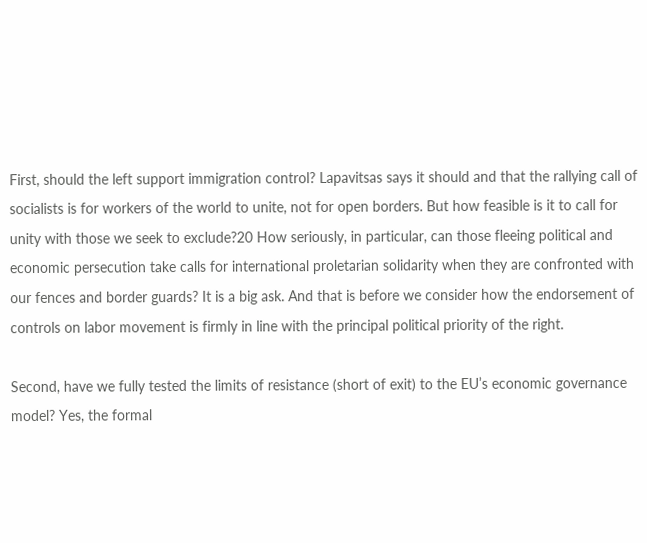First, should the left support immigration control? Lapavitsas says it should and that the rallying call of socialists is for workers of the world to unite, not for open borders. But how feasible is it to call for unity with those we seek to exclude?20 How seriously, in particular, can those fleeing political and economic persecution take calls for international proletarian solidarity when they are confronted with our fences and border guards? It is a big ask. And that is before we consider how the endorsement of controls on labor movement is firmly in line with the principal political priority of the right.

Second, have we fully tested the limits of resistance (short of exit) to the EU’s economic governance model? Yes, the formal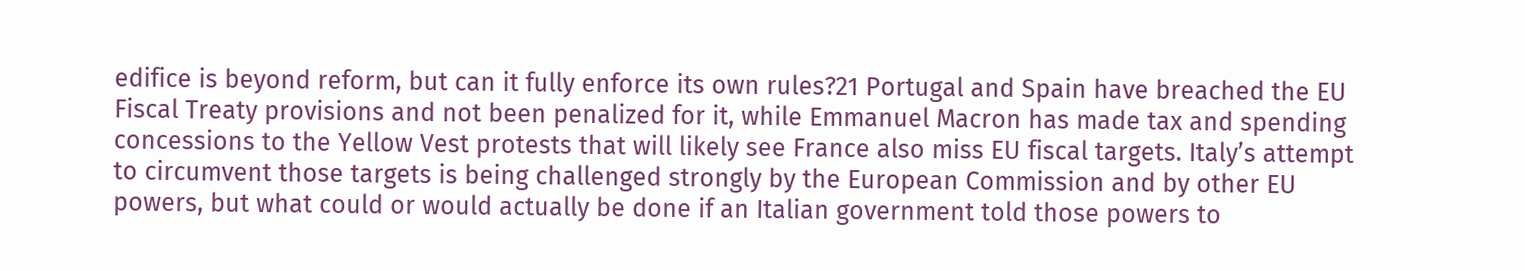edifice is beyond reform, but can it fully enforce its own rules?21 Portugal and Spain have breached the EU Fiscal Treaty provisions and not been penalized for it, while Emmanuel Macron has made tax and spending concessions to the Yellow Vest protests that will likely see France also miss EU fiscal targets. Italy’s attempt to circumvent those targets is being challenged strongly by the European Commission and by other EU powers, but what could or would actually be done if an Italian government told those powers to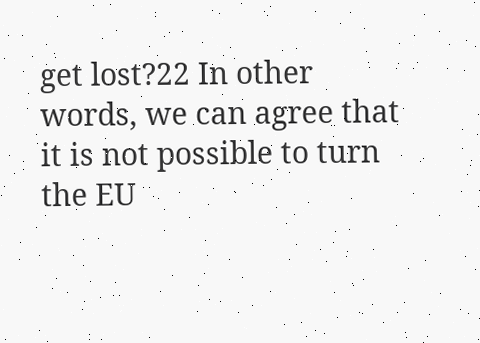get lost?22 In other words, we can agree that it is not possible to turn the EU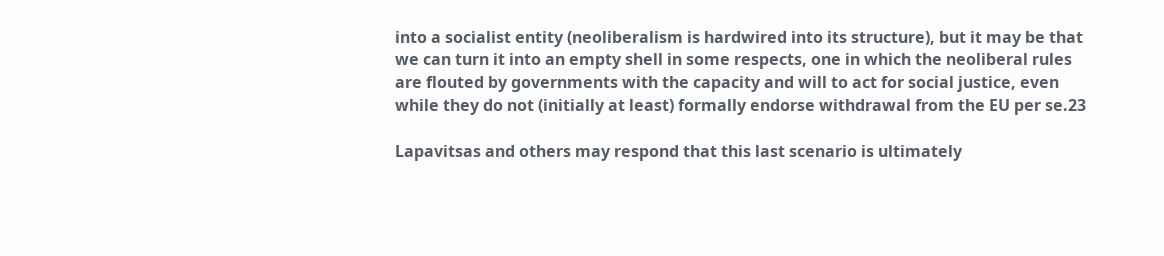into a socialist entity (neoliberalism is hardwired into its structure), but it may be that we can turn it into an empty shell in some respects, one in which the neoliberal rules are flouted by governments with the capacity and will to act for social justice, even while they do not (initially at least) formally endorse withdrawal from the EU per se.23

Lapavitsas and others may respond that this last scenario is ultimately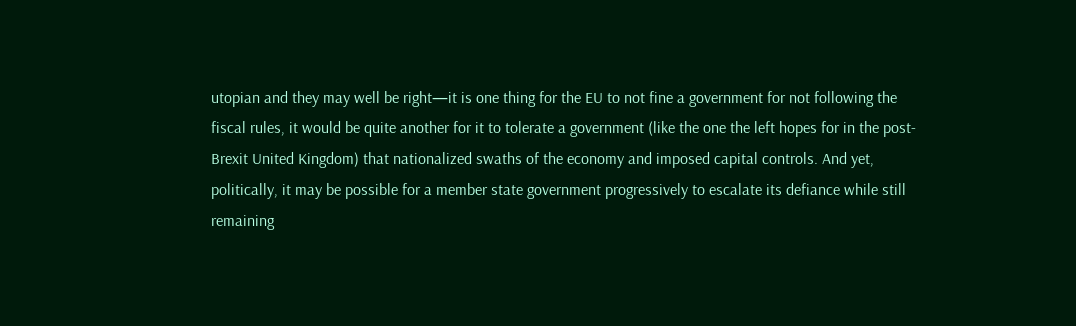utopian and they may well be right—it is one thing for the EU to not fine a government for not following the fiscal rules, it would be quite another for it to tolerate a government (like the one the left hopes for in the post-Brexit United Kingdom) that nationalized swaths of the economy and imposed capital controls. And yet, politically, it may be possible for a member state government progressively to escalate its defiance while still remaining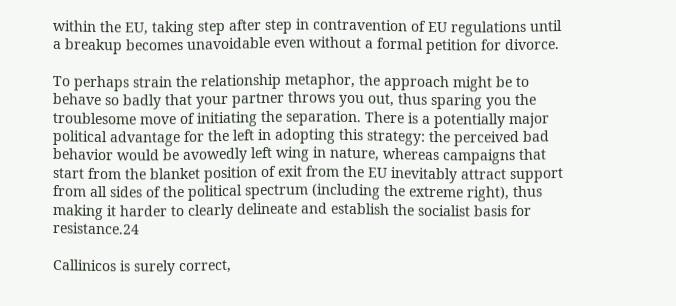within the EU, taking step after step in contravention of EU regulations until a breakup becomes unavoidable even without a formal petition for divorce.

To perhaps strain the relationship metaphor, the approach might be to behave so badly that your partner throws you out, thus sparing you the troublesome move of initiating the separation. There is a potentially major political advantage for the left in adopting this strategy: the perceived bad behavior would be avowedly left wing in nature, whereas campaigns that start from the blanket position of exit from the EU inevitably attract support from all sides of the political spectrum (including the extreme right), thus making it harder to clearly delineate and establish the socialist basis for resistance.24

Callinicos is surely correct,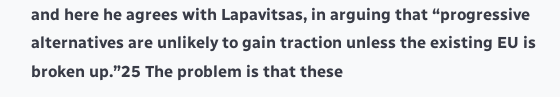and here he agrees with Lapavitsas, in arguing that “progressive alternatives are unlikely to gain traction unless the existing EU is broken up.”25 The problem is that these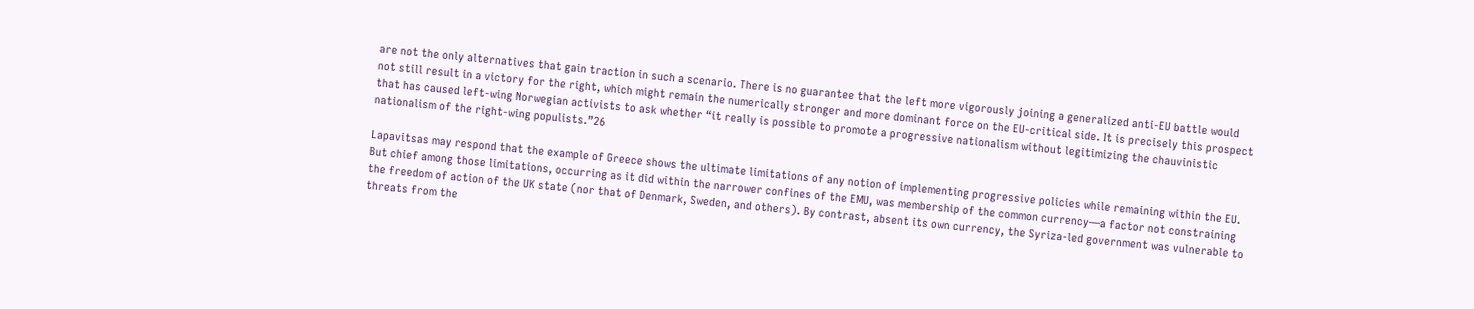are not the only alternatives that gain traction in such a scenario. There is no guarantee that the left more vigorously joining a generalized anti-EU battle would not still result in a victory for the right, which might remain the numerically stronger and more dominant force on the EU-critical side. It is precisely this prospect that has caused left-wing Norwegian activists to ask whether “it really is possible to promote a progressive nationalism without legitimizing the chauvinistic nationalism of the right-wing populists.”26

Lapavitsas may respond that the example of Greece shows the ultimate limitations of any notion of implementing progressive policies while remaining within the EU. But chief among those limitations, occurring as it did within the narrower confines of the EMU, was membership of the common currency—a factor not constraining the freedom of action of the UK state (nor that of Denmark, Sweden, and others). By contrast, absent its own currency, the Syriza-led government was vulnerable to threats from the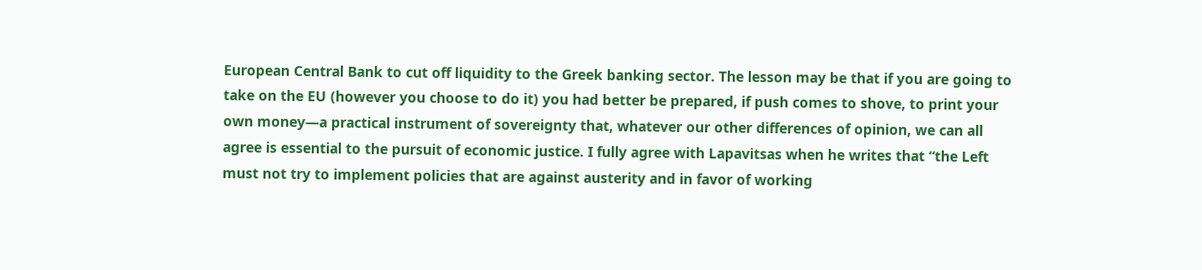European Central Bank to cut off liquidity to the Greek banking sector. The lesson may be that if you are going to take on the EU (however you choose to do it) you had better be prepared, if push comes to shove, to print your own money—a practical instrument of sovereignty that, whatever our other differences of opinion, we can all agree is essential to the pursuit of economic justice. I fully agree with Lapavitsas when he writes that “the Left must not try to implement policies that are against austerity and in favor of working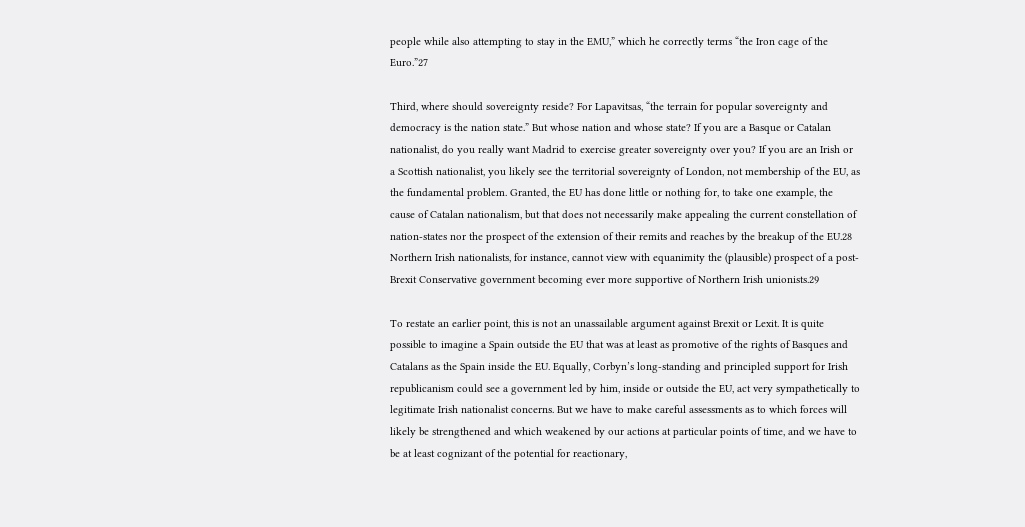people while also attempting to stay in the EMU,” which he correctly terms “the Iron cage of the Euro.”27

Third, where should sovereignty reside? For Lapavitsas, “the terrain for popular sovereignty and democracy is the nation state.” But whose nation and whose state? If you are a Basque or Catalan nationalist, do you really want Madrid to exercise greater sovereignty over you? If you are an Irish or a Scottish nationalist, you likely see the territorial sovereignty of London, not membership of the EU, as the fundamental problem. Granted, the EU has done little or nothing for, to take one example, the cause of Catalan nationalism, but that does not necessarily make appealing the current constellation of nation-states nor the prospect of the extension of their remits and reaches by the breakup of the EU.28 Northern Irish nationalists, for instance, cannot view with equanimity the (plausible) prospect of a post-Brexit Conservative government becoming ever more supportive of Northern Irish unionists.29

To restate an earlier point, this is not an unassailable argument against Brexit or Lexit. It is quite possible to imagine a Spain outside the EU that was at least as promotive of the rights of Basques and Catalans as the Spain inside the EU. Equally, Corbyn’s long-standing and principled support for Irish republicanism could see a government led by him, inside or outside the EU, act very sympathetically to legitimate Irish nationalist concerns. But we have to make careful assessments as to which forces will likely be strengthened and which weakened by our actions at particular points of time, and we have to be at least cognizant of the potential for reactionary,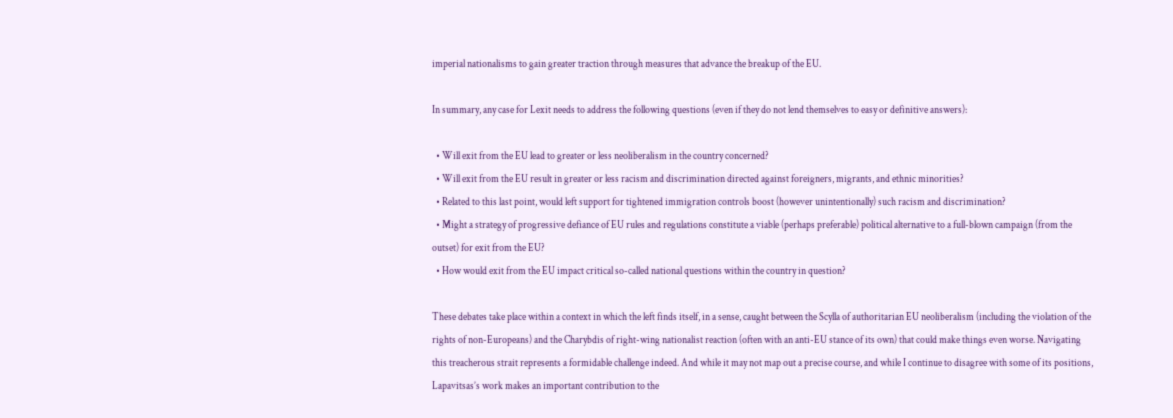imperial nationalisms to gain greater traction through measures that advance the breakup of the EU.

In summary, any case for Lexit needs to address the following questions (even if they do not lend themselves to easy or definitive answers):

  • Will exit from the EU lead to greater or less neoliberalism in the country concerned?
  • Will exit from the EU result in greater or less racism and discrimination directed against foreigners, migrants, and ethnic minorities?
  • Related to this last point, would left support for tightened immigration controls boost (however unintentionally) such racism and discrimination?
  • Might a strategy of progressive defiance of EU rules and regulations constitute a viable (perhaps preferable) political alternative to a full-blown campaign (from the outset) for exit from the EU?
  • How would exit from the EU impact critical so-called national questions within the country in question?

These debates take place within a context in which the left finds itself, in a sense, caught between the Scylla of authoritarian EU neoliberalism (including the violation of the rights of non-Europeans) and the Charybdis of right-wing nationalist reaction (often with an anti-EU stance of its own) that could make things even worse. Navigating this treacherous strait represents a formidable challenge indeed. And while it may not map out a precise course, and while I continue to disagree with some of its positions, Lapavitsas’s work makes an important contribution to the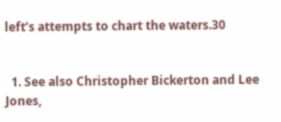left’s attempts to chart the waters.30


  1. See also Christopher Bickerton and Lee Jones,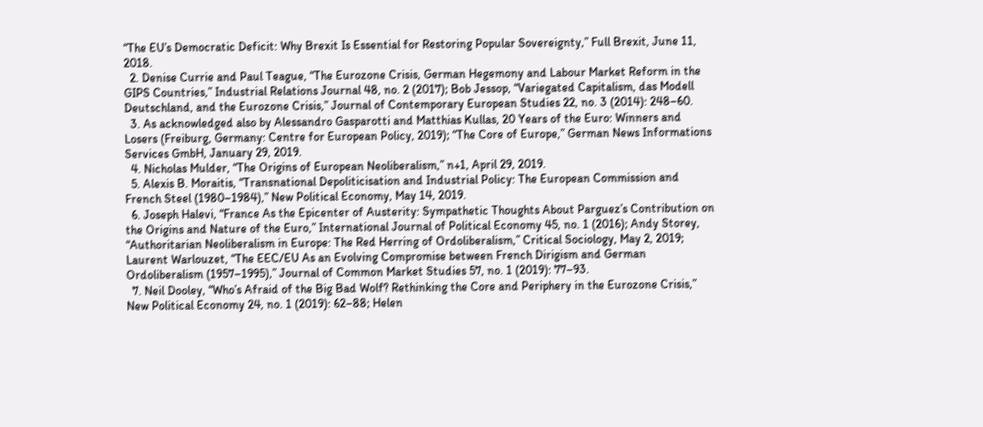“The EU’s Democratic Deficit: Why Brexit Is Essential for Restoring Popular Sovereignty,” Full Brexit, June 11, 2018.
  2. Denise Currie and Paul Teague, “The Eurozone Crisis, German Hegemony and Labour Market Reform in the GIPS Countries,” Industrial Relations Journal 48, no. 2 (2017); Bob Jessop, “Variegated Capitalism, das Modell Deutschland, and the Eurozone Crisis,” Journal of Contemporary European Studies 22, no. 3 (2014): 248–60.
  3. As acknowledged also by Alessandro Gasparotti and Matthias Kullas, 20 Years of the Euro: Winners and Losers (Freiburg, Germany: Centre for European Policy, 2019); “The Core of Europe,” German News Informations Services GmbH, January 29, 2019.
  4. Nicholas Mulder, “The Origins of European Neoliberalism,” n+1, April 29, 2019.
  5. Alexis B. Moraitis, “Transnational Depoliticisation and Industrial Policy: The European Commission and French Steel (1980–1984),” New Political Economy, May 14, 2019.
  6. Joseph Halevi, “France As the Epicenter of Austerity: Sympathetic Thoughts About Parguez’s Contribution on the Origins and Nature of the Euro,” International Journal of Political Economy 45, no. 1 (2016); Andy Storey, “Authoritarian Neoliberalism in Europe: The Red Herring of Ordoliberalism,” Critical Sociology, May 2, 2019; Laurent Warlouzet, “The EEC/EU As an Evolving Compromise between French Dirigism and German Ordoliberalism (1957–1995),” Journal of Common Market Studies 57, no. 1 (2019): 77–93.
  7. Neil Dooley, “Who’s Afraid of the Big Bad Wolf? Rethinking the Core and Periphery in the Eurozone Crisis,” New Political Economy 24, no. 1 (2019): 62–88; Helen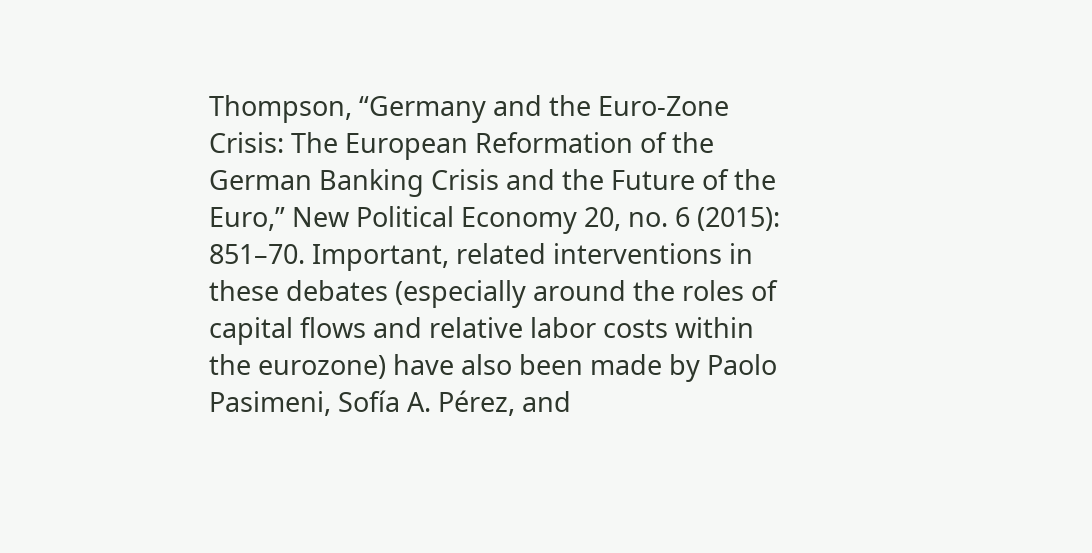Thompson, “Germany and the Euro-Zone Crisis: The European Reformation of the German Banking Crisis and the Future of the Euro,” New Political Economy 20, no. 6 (2015): 851–70. Important, related interventions in these debates (especially around the roles of capital flows and relative labor costs within the eurozone) have also been made by Paolo Pasimeni, Sofía A. Pérez, and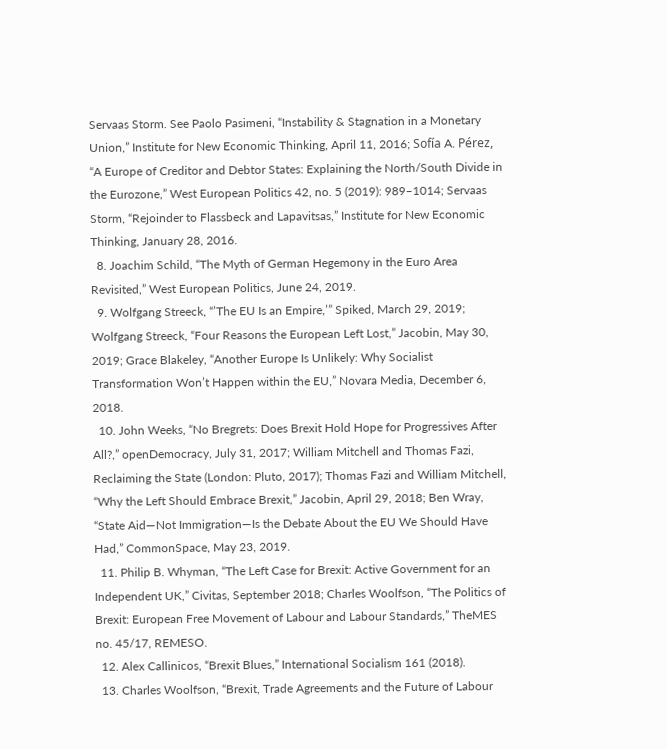Servaas Storm. See Paolo Pasimeni, “Instability & Stagnation in a Monetary Union,” Institute for New Economic Thinking, April 11, 2016; Sofía A. Pérez, “A Europe of Creditor and Debtor States: Explaining the North/South Divide in the Eurozone,” West European Politics 42, no. 5 (2019): 989–1014; Servaas Storm, “Rejoinder to Flassbeck and Lapavitsas,” Institute for New Economic Thinking, January 28, 2016.
  8. Joachim Schild, “The Myth of German Hegemony in the Euro Area Revisited,” West European Politics, June 24, 2019.
  9. Wolfgang Streeck, “’The EU Is an Empire,’” Spiked, March 29, 2019; Wolfgang Streeck, “Four Reasons the European Left Lost,” Jacobin, May 30, 2019; Grace Blakeley, “Another Europe Is Unlikely: Why Socialist Transformation Won’t Happen within the EU,” Novara Media, December 6, 2018.
  10. John Weeks, “No Bregrets: Does Brexit Hold Hope for Progressives After All?,” openDemocracy, July 31, 2017; William Mitchell and Thomas Fazi, Reclaiming the State (London: Pluto, 2017); Thomas Fazi and William Mitchell, “Why the Left Should Embrace Brexit,” Jacobin, April 29, 2018; Ben Wray, “State Aid—Not Immigration—Is the Debate About the EU We Should Have Had,” CommonSpace, May 23, 2019.
  11. Philip B. Whyman, “The Left Case for Brexit: Active Government for an Independent UK,” Civitas, September 2018; Charles Woolfson, “The Politics of Brexit: European Free Movement of Labour and Labour Standards,” TheMES no. 45/17, REMESO.
  12. Alex Callinicos, “Brexit Blues,” International Socialism 161 (2018).
  13. Charles Woolfson, “Brexit, Trade Agreements and the Future of Labour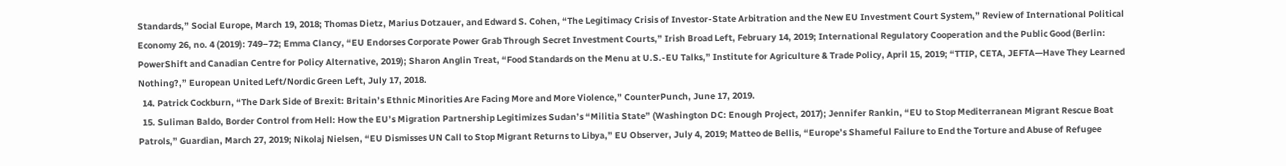Standards,” Social Europe, March 19, 2018; Thomas Dietz, Marius Dotzauer, and Edward S. Cohen, “The Legitimacy Crisis of Investor-State Arbitration and the New EU Investment Court System,” Review of International Political Economy 26, no. 4 (2019): 749–72; Emma Clancy, “EU Endorses Corporate Power Grab Through Secret Investment Courts,” Irish Broad Left, February 14, 2019; International Regulatory Cooperation and the Public Good (Berlin: PowerShift and Canadian Centre for Policy Alternative, 2019); Sharon Anglin Treat, “Food Standards on the Menu at U.S.-EU Talks,” Institute for Agriculture & Trade Policy, April 15, 2019; “TTIP, CETA, JEFTA—Have They Learned Nothing?,” European United Left/Nordic Green Left, July 17, 2018.
  14. Patrick Cockburn, “The Dark Side of Brexit: Britain’s Ethnic Minorities Are Facing More and More Violence,” CounterPunch, June 17, 2019.
  15. Suliman Baldo, Border Control from Hell: How the EU’s Migration Partnership Legitimizes Sudan’s “Militia State” (Washington DC: Enough Project, 2017); Jennifer Rankin, “EU to Stop Mediterranean Migrant Rescue Boat Patrols,” Guardian, March 27, 2019; Nikolaj Nielsen, “EU Dismisses UN Call to Stop Migrant Returns to Libya,” EU Observer, July 4, 2019; Matteo de Bellis, “Europe’s Shameful Failure to End the Torture and Abuse of Refugee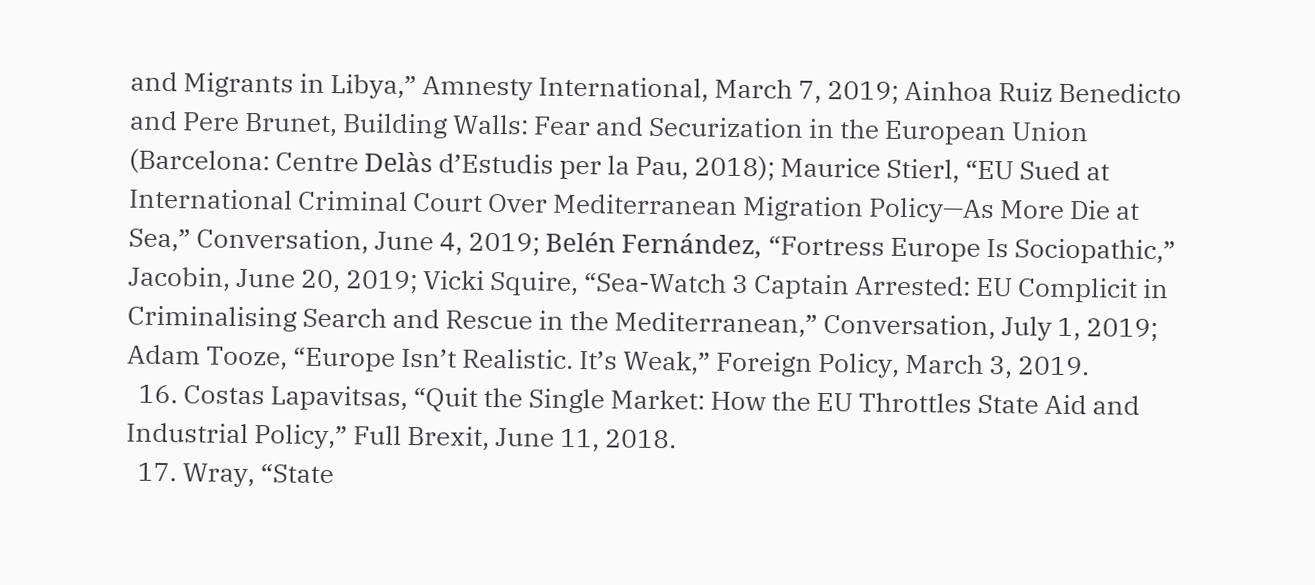and Migrants in Libya,” Amnesty International, March 7, 2019; Ainhoa Ruiz Benedicto and Pere Brunet, Building Walls: Fear and Securization in the European Union (Barcelona: Centre Delàs d’Estudis per la Pau, 2018); Maurice Stierl, “EU Sued at International Criminal Court Over Mediterranean Migration Policy—As More Die at Sea,” Conversation, June 4, 2019; Belén Fernández, “Fortress Europe Is Sociopathic,” Jacobin, June 20, 2019; Vicki Squire, “Sea-Watch 3 Captain Arrested: EU Complicit in Criminalising Search and Rescue in the Mediterranean,” Conversation, July 1, 2019; Adam Tooze, “Europe Isn’t Realistic. It’s Weak,” Foreign Policy, March 3, 2019.
  16. Costas Lapavitsas, “Quit the Single Market: How the EU Throttles State Aid and Industrial Policy,” Full Brexit, June 11, 2018.
  17. Wray, “State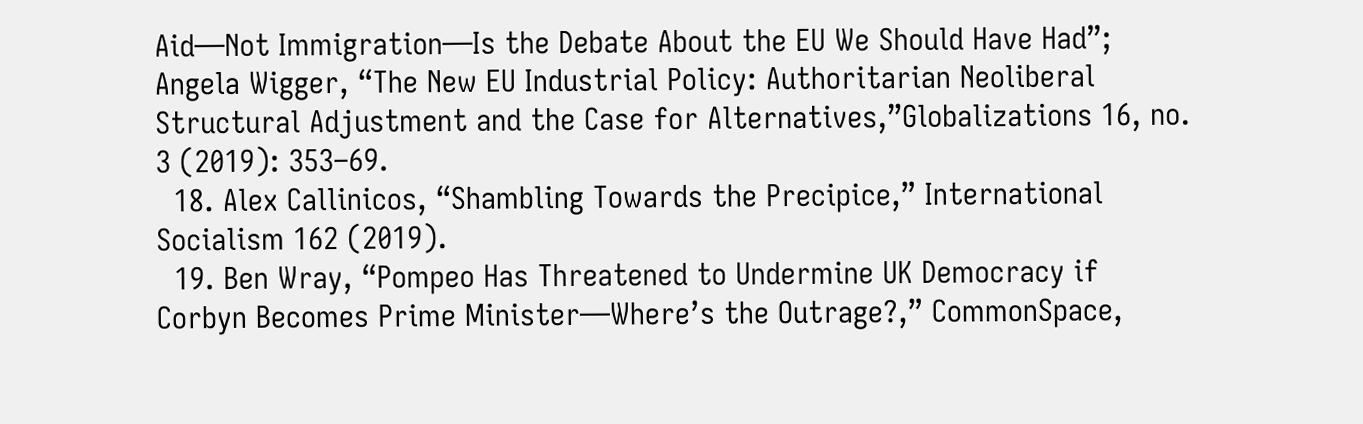Aid—Not Immigration—Is the Debate About the EU We Should Have Had”; Angela Wigger, “The New EU Industrial Policy: Authoritarian Neoliberal Structural Adjustment and the Case for Alternatives,”Globalizations 16, no. 3 (2019): 353–69.
  18. Alex Callinicos, “Shambling Towards the Precipice,” International Socialism 162 (2019).
  19. Ben Wray, “Pompeo Has Threatened to Undermine UK Democracy if Corbyn Becomes Prime Minister—Where’s the Outrage?,” CommonSpace,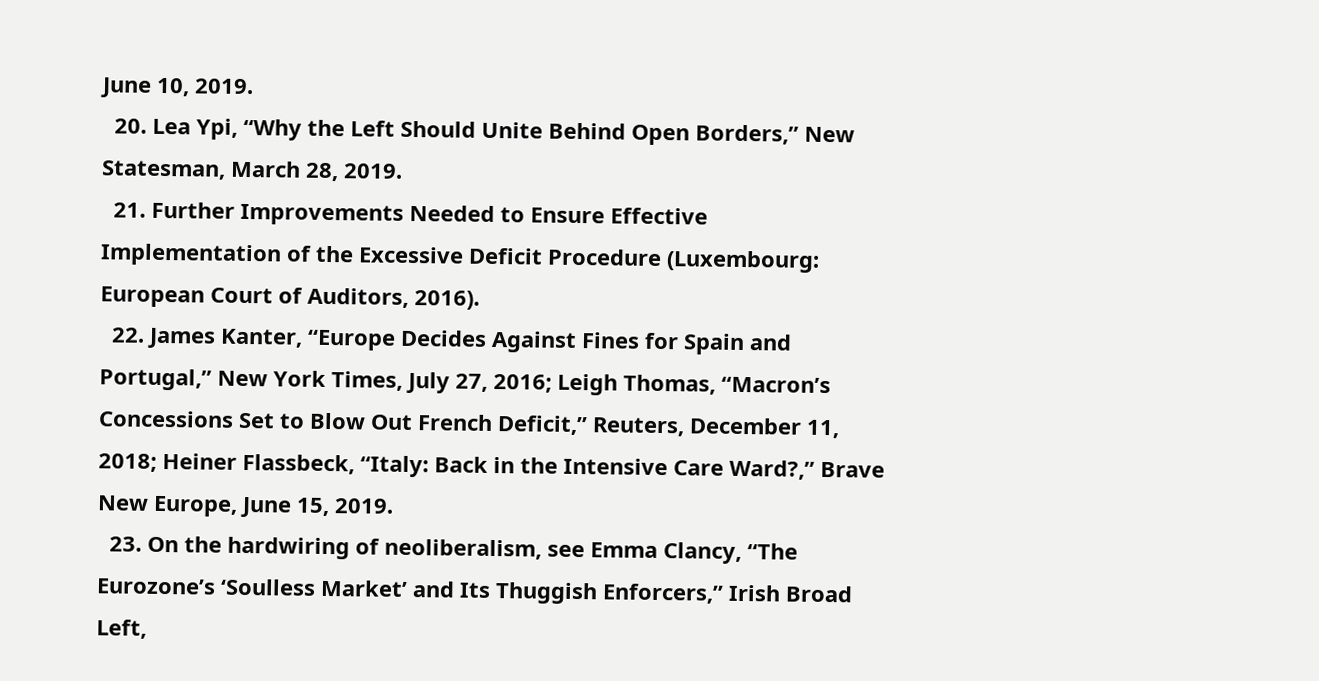June 10, 2019.
  20. Lea Ypi, “Why the Left Should Unite Behind Open Borders,” New Statesman, March 28, 2019.
  21. Further Improvements Needed to Ensure Effective Implementation of the Excessive Deficit Procedure (Luxembourg: European Court of Auditors, 2016).
  22. James Kanter, “Europe Decides Against Fines for Spain and Portugal,” New York Times, July 27, 2016; Leigh Thomas, “Macron’s Concessions Set to Blow Out French Deficit,” Reuters, December 11, 2018; Heiner Flassbeck, “Italy: Back in the Intensive Care Ward?,” Brave New Europe, June 15, 2019.
  23. On the hardwiring of neoliberalism, see Emma Clancy, “The Eurozone’s ‘Soulless Market’ and Its Thuggish Enforcers,” Irish Broad Left,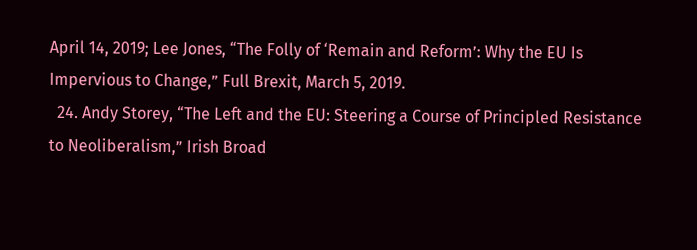April 14, 2019; Lee Jones, “The Folly of ‘Remain and Reform’: Why the EU Is Impervious to Change,” Full Brexit, March 5, 2019.
  24. Andy Storey, “The Left and the EU: Steering a Course of Principled Resistance to Neoliberalism,” Irish Broad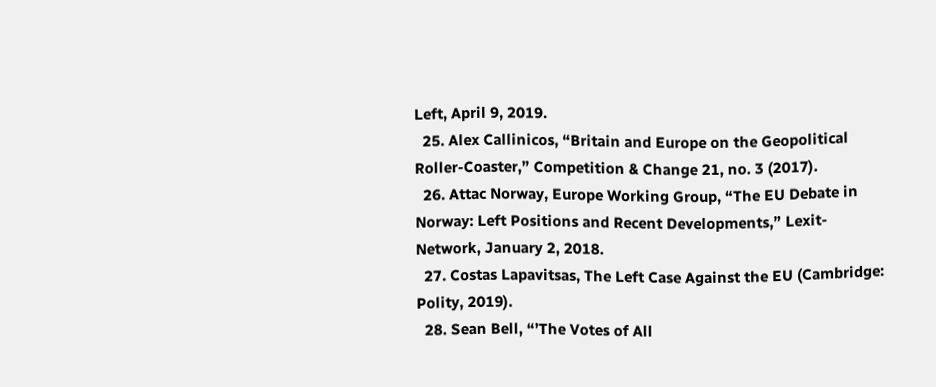Left, April 9, 2019.
  25. Alex Callinicos, “Britain and Europe on the Geopolitical Roller-Coaster,” Competition & Change 21, no. 3 (2017).
  26. Attac Norway, Europe Working Group, “The EU Debate in Norway: Left Positions and Recent Developments,” Lexit-Network, January 2, 2018.
  27. Costas Lapavitsas, The Left Case Against the EU (Cambridge: Polity, 2019).
  28. Sean Bell, “’The Votes of All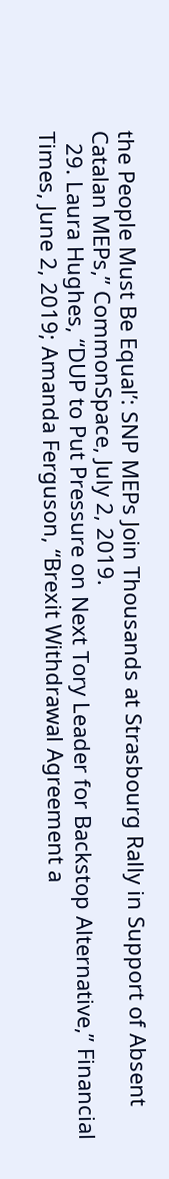the People Must Be Equal’: SNP MEPs Join Thousands at Strasbourg Rally in Support of Absent Catalan MEPs,” CommonSpace, July 2, 2019.
  29. Laura Hughes, “DUP to Put Pressure on Next Tory Leader for Backstop Alternative,” Financial Times, June 2, 2019; Amanda Ferguson, “Brexit Withdrawal Agreement a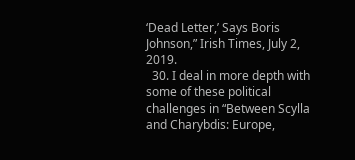‘Dead Letter,’ Says Boris Johnson,” Irish Times, July 2, 2019.
  30. I deal in more depth with some of these political challenges in “Between Scylla and Charybdis: Europe,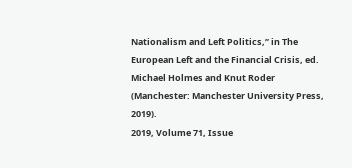Nationalism and Left Politics,” in The European Left and the Financial Crisis, ed. Michael Holmes and Knut Roder (Manchester: Manchester University Press, 2019).
2019, Volume 71, Issue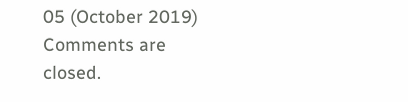05 (October 2019)
Comments are closed.